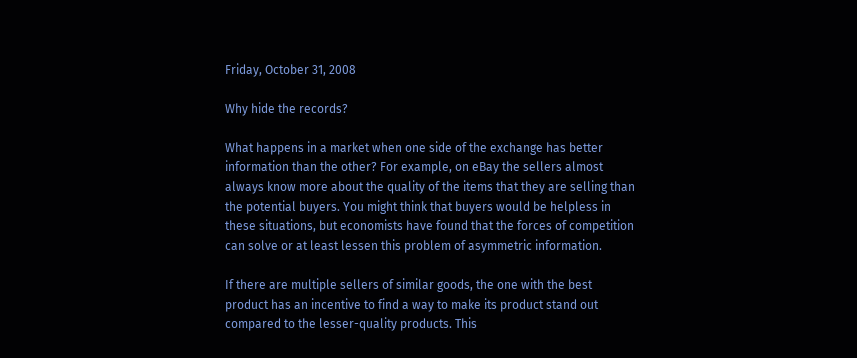Friday, October 31, 2008

Why hide the records?

What happens in a market when one side of the exchange has better information than the other? For example, on eBay the sellers almost always know more about the quality of the items that they are selling than the potential buyers. You might think that buyers would be helpless in these situations, but economists have found that the forces of competition can solve or at least lessen this problem of asymmetric information.

If there are multiple sellers of similar goods, the one with the best product has an incentive to find a way to make its product stand out compared to the lesser-quality products. This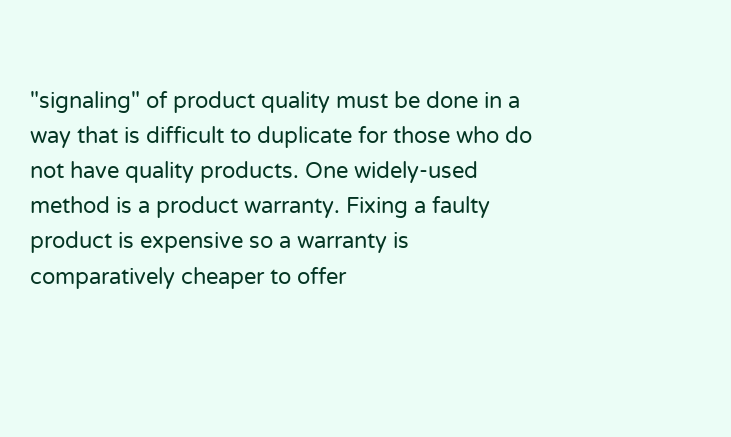"signaling" of product quality must be done in a way that is difficult to duplicate for those who do not have quality products. One widely-used method is a product warranty. Fixing a faulty product is expensive so a warranty is comparatively cheaper to offer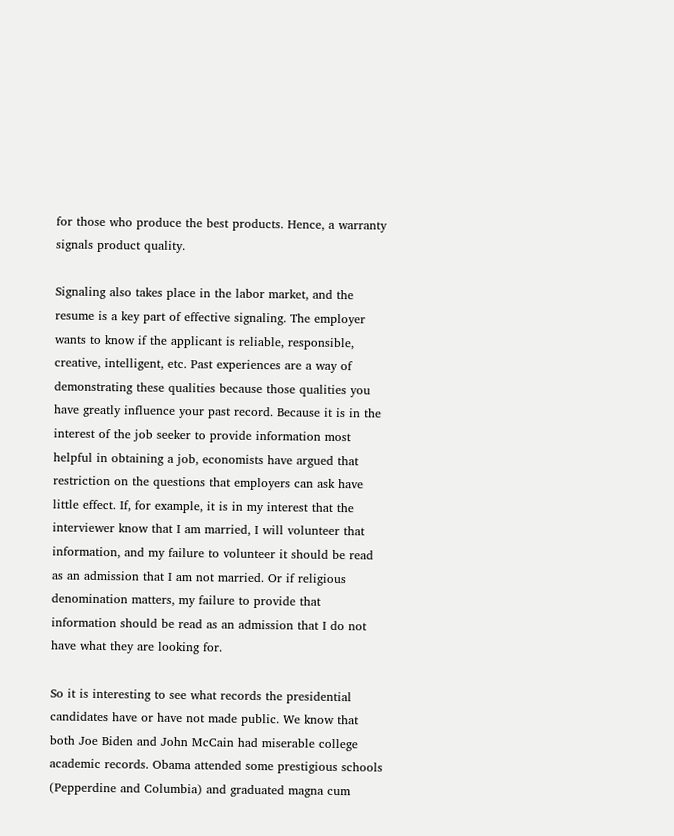for those who produce the best products. Hence, a warranty signals product quality.

Signaling also takes place in the labor market, and the resume is a key part of effective signaling. The employer wants to know if the applicant is reliable, responsible, creative, intelligent, etc. Past experiences are a way of demonstrating these qualities because those qualities you have greatly influence your past record. Because it is in the interest of the job seeker to provide information most helpful in obtaining a job, economists have argued that restriction on the questions that employers can ask have little effect. If, for example, it is in my interest that the interviewer know that I am married, I will volunteer that information, and my failure to volunteer it should be read as an admission that I am not married. Or if religious denomination matters, my failure to provide that information should be read as an admission that I do not have what they are looking for.

So it is interesting to see what records the presidential candidates have or have not made public. We know that both Joe Biden and John McCain had miserable college academic records. Obama attended some prestigious schools (Pepperdine and Columbia) and graduated magna cum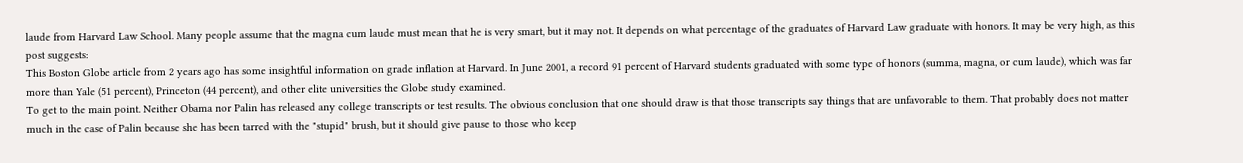laude from Harvard Law School. Many people assume that the magna cum laude must mean that he is very smart, but it may not. It depends on what percentage of the graduates of Harvard Law graduate with honors. It may be very high, as this post suggests:
This Boston Globe article from 2 years ago has some insightful information on grade inflation at Harvard. In June 2001, a record 91 percent of Harvard students graduated with some type of honors (summa, magna, or cum laude), which was far more than Yale (51 percent), Princeton (44 percent), and other elite universities the Globe study examined.
To get to the main point. Neither Obama nor Palin has released any college transcripts or test results. The obvious conclusion that one should draw is that those transcripts say things that are unfavorable to them. That probably does not matter much in the case of Palin because she has been tarred with the "stupid" brush, but it should give pause to those who keep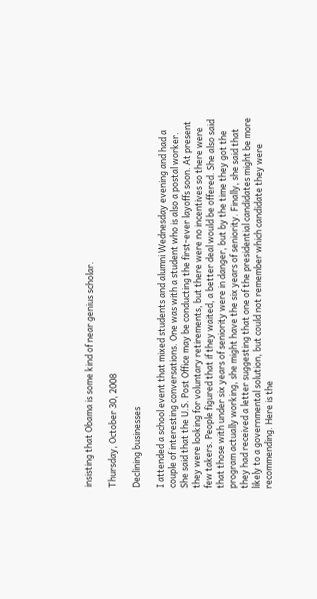insisting that Obama is some kind of near genius scholar.

Thursday, October 30, 2008

Declining businesses

I attended a school event that mixed students and alumni Wednesday evening and had a couple of interesting conversations. One was with a student who is also a postal worker. She said that the U.S. Post Office may be conducting the first-ever layoffs soon. At present they were looking for voluntary retirements, but there were no incentives so there were few takers. People figured that if they waited, a better deal would be offered. She also said that those with under six years of seniority were in danger, but by the time they got the program actually working, she might have the six years of seniority. Finally, she said that they had received a letter suggesting that one of the presidential candidates might be more likely to a governmental solution, but could not remember which candidate they were recommending. Here is the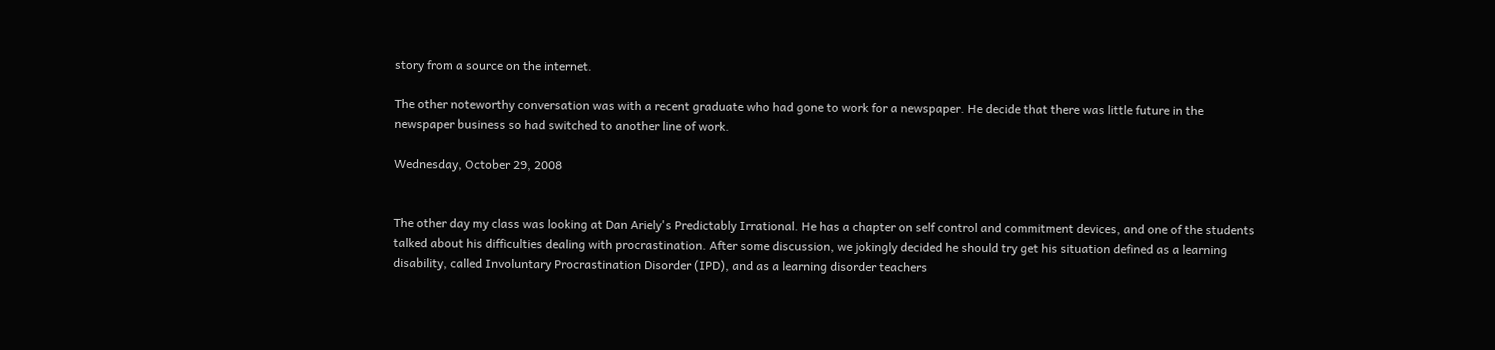story from a source on the internet.

The other noteworthy conversation was with a recent graduate who had gone to work for a newspaper. He decide that there was little future in the newspaper business so had switched to another line of work.

Wednesday, October 29, 2008


The other day my class was looking at Dan Ariely's Predictably Irrational. He has a chapter on self control and commitment devices, and one of the students talked about his difficulties dealing with procrastination. After some discussion, we jokingly decided he should try get his situation defined as a learning disability, called Involuntary Procrastination Disorder (IPD), and as a learning disorder teachers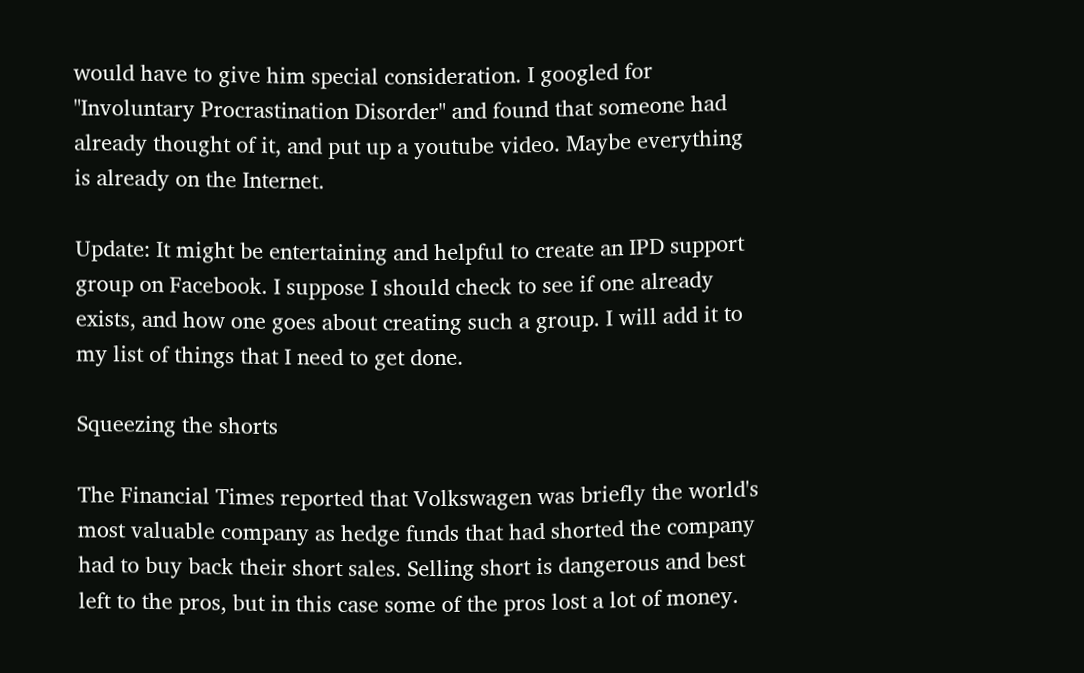would have to give him special consideration. I googled for "Involuntary Procrastination Disorder" and found that someone had already thought of it, and put up a youtube video. Maybe everything is already on the Internet.

Update: It might be entertaining and helpful to create an IPD support group on Facebook. I suppose I should check to see if one already exists, and how one goes about creating such a group. I will add it to my list of things that I need to get done.

Squeezing the shorts

The Financial Times reported that Volkswagen was briefly the world's most valuable company as hedge funds that had shorted the company had to buy back their short sales. Selling short is dangerous and best left to the pros, but in this case some of the pros lost a lot of money.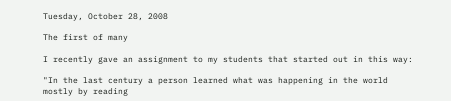Tuesday, October 28, 2008

The first of many

I recently gave an assignment to my students that started out in this way:

"In the last century a person learned what was happening in the world mostly by reading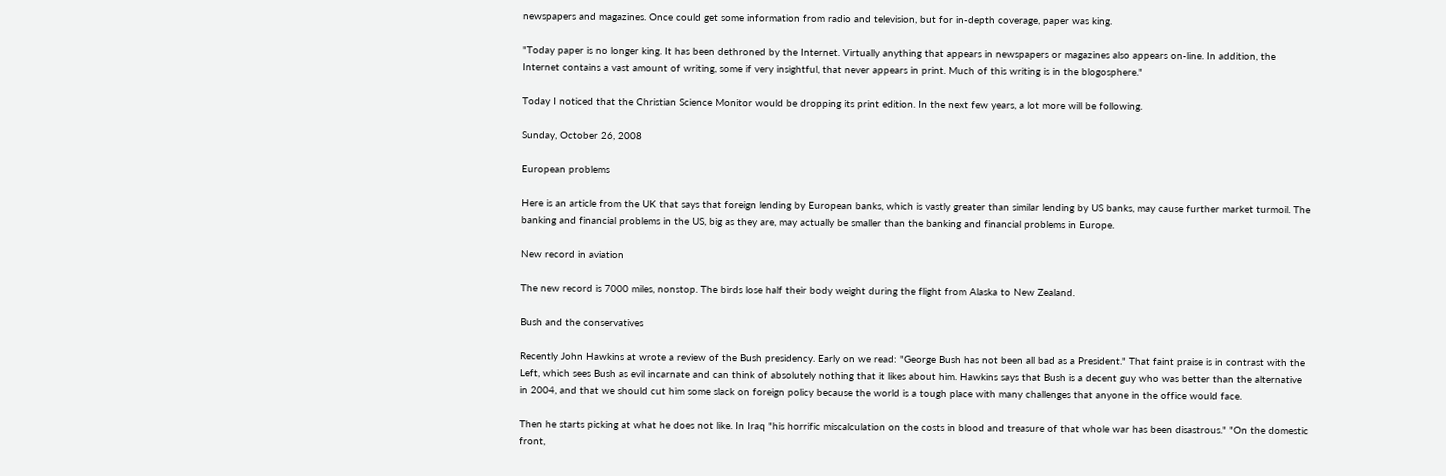newspapers and magazines. Once could get some information from radio and television, but for in-depth coverage, paper was king.

"Today paper is no longer king. It has been dethroned by the Internet. Virtually anything that appears in newspapers or magazines also appears on-line. In addition, the Internet contains a vast amount of writing, some if very insightful, that never appears in print. Much of this writing is in the blogosphere."

Today I noticed that the Christian Science Monitor would be dropping its print edition. In the next few years, a lot more will be following.

Sunday, October 26, 2008

European problems

Here is an article from the UK that says that foreign lending by European banks, which is vastly greater than similar lending by US banks, may cause further market turmoil. The banking and financial problems in the US, big as they are, may actually be smaller than the banking and financial problems in Europe.

New record in aviation

The new record is 7000 miles, nonstop. The birds lose half their body weight during the flight from Alaska to New Zealand.

Bush and the conservatives

Recently John Hawkins at wrote a review of the Bush presidency. Early on we read: "George Bush has not been all bad as a President." That faint praise is in contrast with the Left, which sees Bush as evil incarnate and can think of absolutely nothing that it likes about him. Hawkins says that Bush is a decent guy who was better than the alternative in 2004, and that we should cut him some slack on foreign policy because the world is a tough place with many challenges that anyone in the office would face.

Then he starts picking at what he does not like. In Iraq "his horrific miscalculation on the costs in blood and treasure of that whole war has been disastrous." "On the domestic front,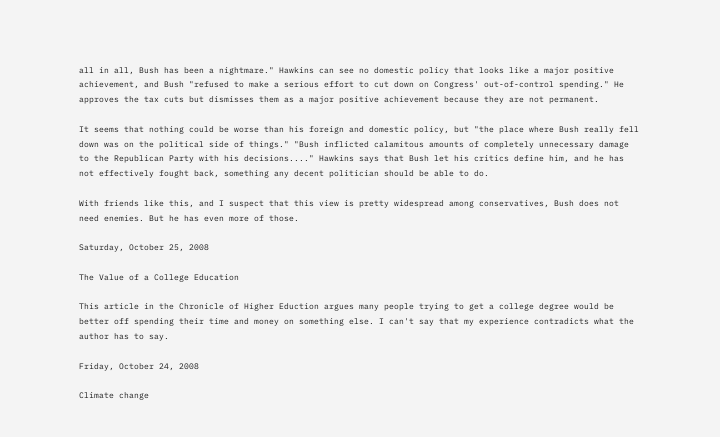all in all, Bush has been a nightmare." Hawkins can see no domestic policy that looks like a major positive achievement, and Bush "refused to make a serious effort to cut down on Congress' out-of-control spending." He approves the tax cuts but dismisses them as a major positive achievement because they are not permanent.

It seems that nothing could be worse than his foreign and domestic policy, but "the place where Bush really fell down was on the political side of things." "Bush inflicted calamitous amounts of completely unnecessary damage to the Republican Party with his decisions...." Hawkins says that Bush let his critics define him, and he has not effectively fought back, something any decent politician should be able to do.

With friends like this, and I suspect that this view is pretty widespread among conservatives, Bush does not need enemies. But he has even more of those.

Saturday, October 25, 2008

The Value of a College Education

This article in the Chronicle of Higher Eduction argues many people trying to get a college degree would be better off spending their time and money on something else. I can't say that my experience contradicts what the author has to say.

Friday, October 24, 2008

Climate change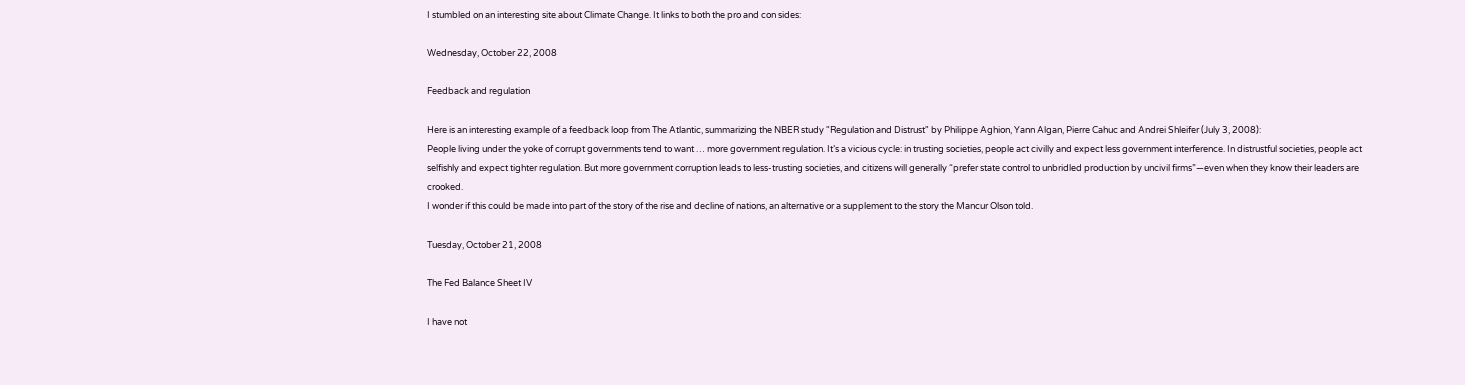I stumbled on an interesting site about Climate Change. It links to both the pro and con sides:

Wednesday, October 22, 2008

Feedback and regulation

Here is an interesting example of a feedback loop from The Atlantic, summarizing the NBER study "Regulation and Distrust" by Philippe Aghion, Yann Algan, Pierre Cahuc and Andrei Shleifer (July 3, 2008):
People living under the yoke of corrupt governments tend to want … more government regulation. It’s a vicious cycle: in trusting societies, people act civilly and expect less government interference. In distrustful societies, people act selfishly and expect tighter regulation. But more government corruption leads to less-trusting societies, and citizens will generally “prefer state control to unbridled production by uncivil firms”—even when they know their leaders are crooked.
I wonder if this could be made into part of the story of the rise and decline of nations, an alternative or a supplement to the story the Mancur Olson told.

Tuesday, October 21, 2008

The Fed Balance Sheet IV

I have not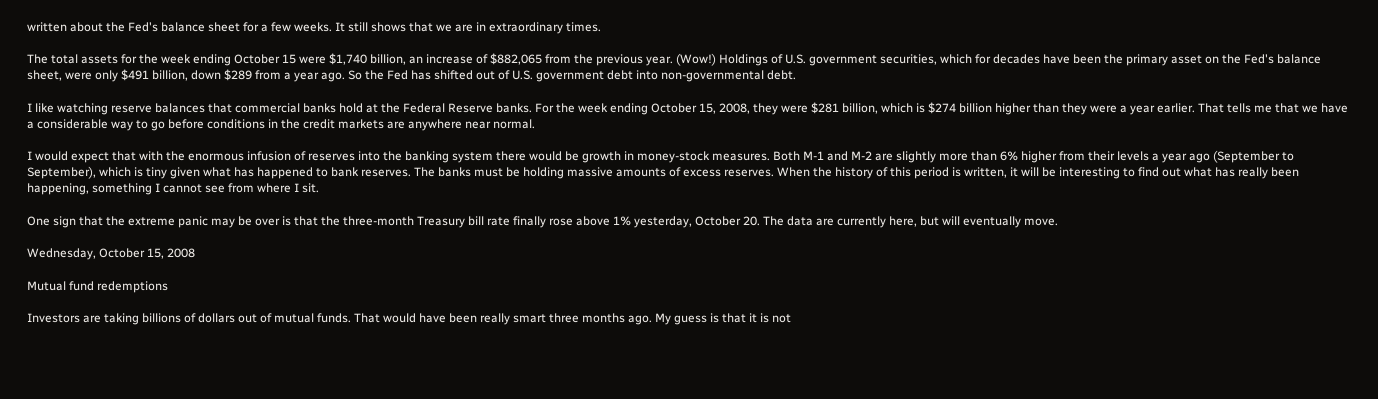written about the Fed's balance sheet for a few weeks. It still shows that we are in extraordinary times.

The total assets for the week ending October 15 were $1,740 billion, an increase of $882,065 from the previous year. (Wow!) Holdings of U.S. government securities, which for decades have been the primary asset on the Fed's balance sheet, were only $491 billion, down $289 from a year ago. So the Fed has shifted out of U.S. government debt into non-governmental debt.

I like watching reserve balances that commercial banks hold at the Federal Reserve banks. For the week ending October 15, 2008, they were $281 billion, which is $274 billion higher than they were a year earlier. That tells me that we have a considerable way to go before conditions in the credit markets are anywhere near normal.

I would expect that with the enormous infusion of reserves into the banking system there would be growth in money-stock measures. Both M-1 and M-2 are slightly more than 6% higher from their levels a year ago (September to September), which is tiny given what has happened to bank reserves. The banks must be holding massive amounts of excess reserves. When the history of this period is written, it will be interesting to find out what has really been happening, something I cannot see from where I sit.

One sign that the extreme panic may be over is that the three-month Treasury bill rate finally rose above 1% yesterday, October 20. The data are currently here, but will eventually move.

Wednesday, October 15, 2008

Mutual fund redemptions

Investors are taking billions of dollars out of mutual funds. That would have been really smart three months ago. My guess is that it is not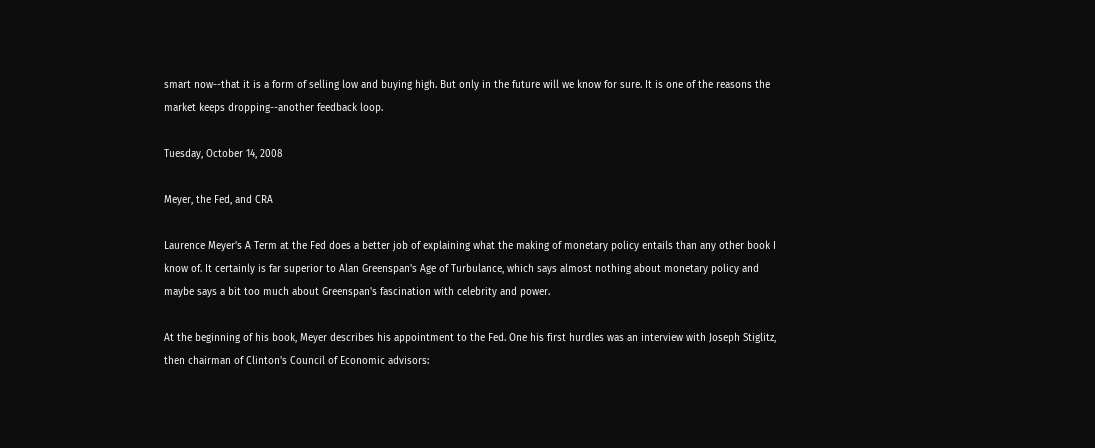smart now--that it is a form of selling low and buying high. But only in the future will we know for sure. It is one of the reasons the market keeps dropping--another feedback loop.

Tuesday, October 14, 2008

Meyer, the Fed, and CRA

Laurence Meyer's A Term at the Fed does a better job of explaining what the making of monetary policy entails than any other book I know of. It certainly is far superior to Alan Greenspan's Age of Turbulance, which says almost nothing about monetary policy and maybe says a bit too much about Greenspan's fascination with celebrity and power.

At the beginning of his book, Meyer describes his appointment to the Fed. One his first hurdles was an interview with Joseph Stiglitz, then chairman of Clinton's Council of Economic advisors: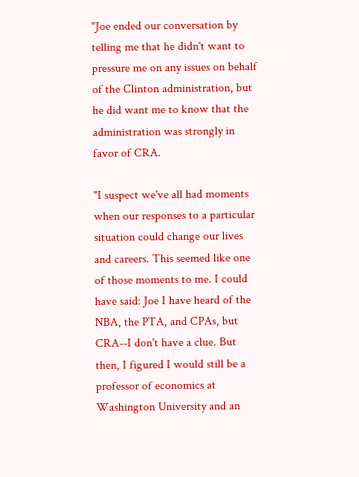"Joe ended our conversation by telling me that he didn't want to pressure me on any issues on behalf of the Clinton administration, but he did want me to know that the administration was strongly in favor of CRA.

"I suspect we've all had moments when our responses to a particular situation could change our lives and careers. This seemed like one of those moments to me. I could have said: Joe I have heard of the NBA, the PTA, and CPAs, but CRA--I don't have a clue. But then, I figured I would still be a professor of economics at Washington University and an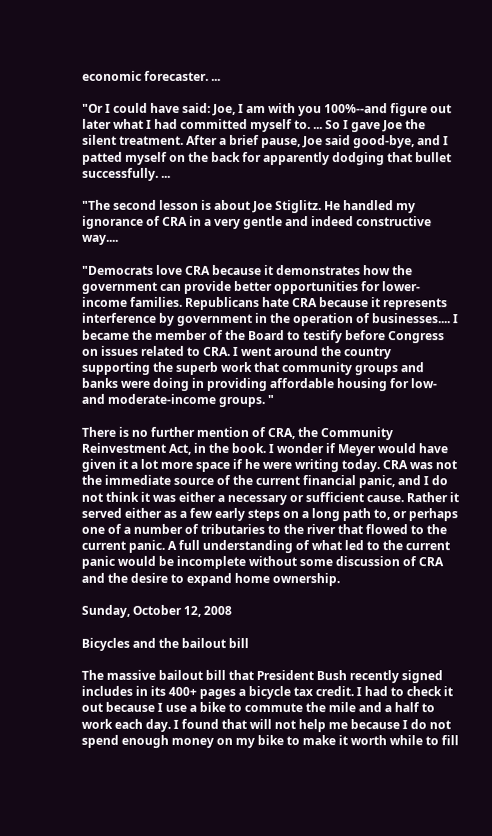economic forecaster. ...

"Or I could have said: Joe, I am with you 100%--and figure out later what I had committed myself to. ... So I gave Joe the silent treatment. After a brief pause, Joe said good-bye, and I patted myself on the back for apparently dodging that bullet successfully. ...

"The second lesson is about Joe Stiglitz. He handled my ignorance of CRA in a very gentle and indeed constructive way....

"Democrats love CRA because it demonstrates how the government can provide better opportunities for lower-income families. Republicans hate CRA because it represents interference by government in the operation of businesses.... I became the member of the Board to testify before Congress on issues related to CRA. I went around the country supporting the superb work that community groups and banks were doing in providing affordable housing for low- and moderate-income groups. "

There is no further mention of CRA, the Community Reinvestment Act, in the book. I wonder if Meyer would have given it a lot more space if he were writing today. CRA was not the immediate source of the current financial panic, and I do not think it was either a necessary or sufficient cause. Rather it served either as a few early steps on a long path to, or perhaps one of a number of tributaries to the river that flowed to the current panic. A full understanding of what led to the current panic would be incomplete without some discussion of CRA and the desire to expand home ownership.

Sunday, October 12, 2008

Bicycles and the bailout bill

The massive bailout bill that President Bush recently signed includes in its 400+ pages a bicycle tax credit. I had to check it out because I use a bike to commute the mile and a half to work each day. I found that will not help me because I do not spend enough money on my bike to make it worth while to fill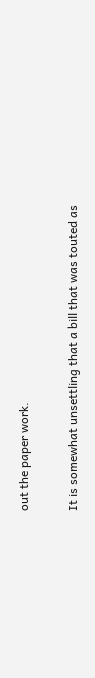out the paper work.

It is somewhat unsettling that a bill that was touted as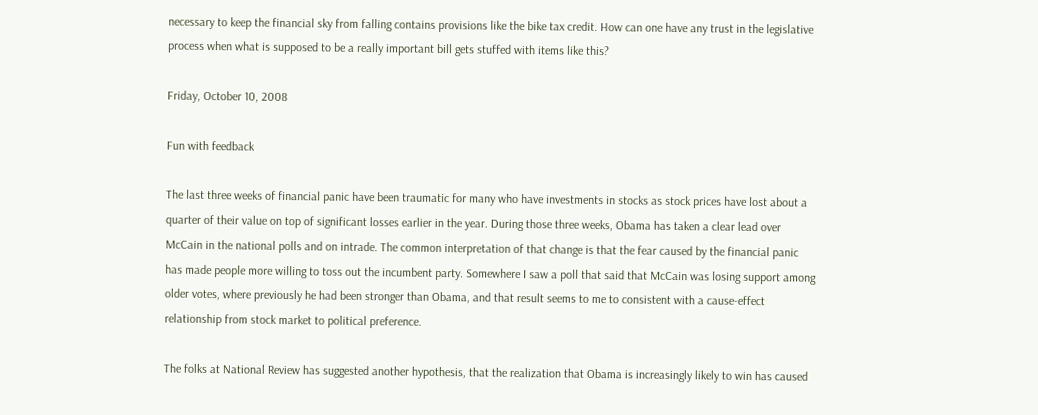necessary to keep the financial sky from falling contains provisions like the bike tax credit. How can one have any trust in the legislative process when what is supposed to be a really important bill gets stuffed with items like this?

Friday, October 10, 2008

Fun with feedback

The last three weeks of financial panic have been traumatic for many who have investments in stocks as stock prices have lost about a quarter of their value on top of significant losses earlier in the year. During those three weeks, Obama has taken a clear lead over McCain in the national polls and on intrade. The common interpretation of that change is that the fear caused by the financial panic has made people more willing to toss out the incumbent party. Somewhere I saw a poll that said that McCain was losing support among older votes, where previously he had been stronger than Obama, and that result seems to me to consistent with a cause-effect relationship from stock market to political preference.

The folks at National Review has suggested another hypothesis, that the realization that Obama is increasingly likely to win has caused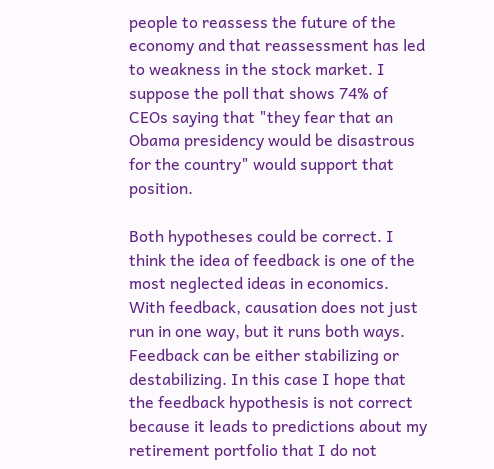people to reassess the future of the economy and that reassessment has led to weakness in the stock market. I suppose the poll that shows 74% of CEOs saying that "they fear that an Obama presidency would be disastrous for the country" would support that position.

Both hypotheses could be correct. I think the idea of feedback is one of the most neglected ideas in economics. With feedback, causation does not just run in one way, but it runs both ways. Feedback can be either stabilizing or destabilizing. In this case I hope that the feedback hypothesis is not correct because it leads to predictions about my retirement portfolio that I do not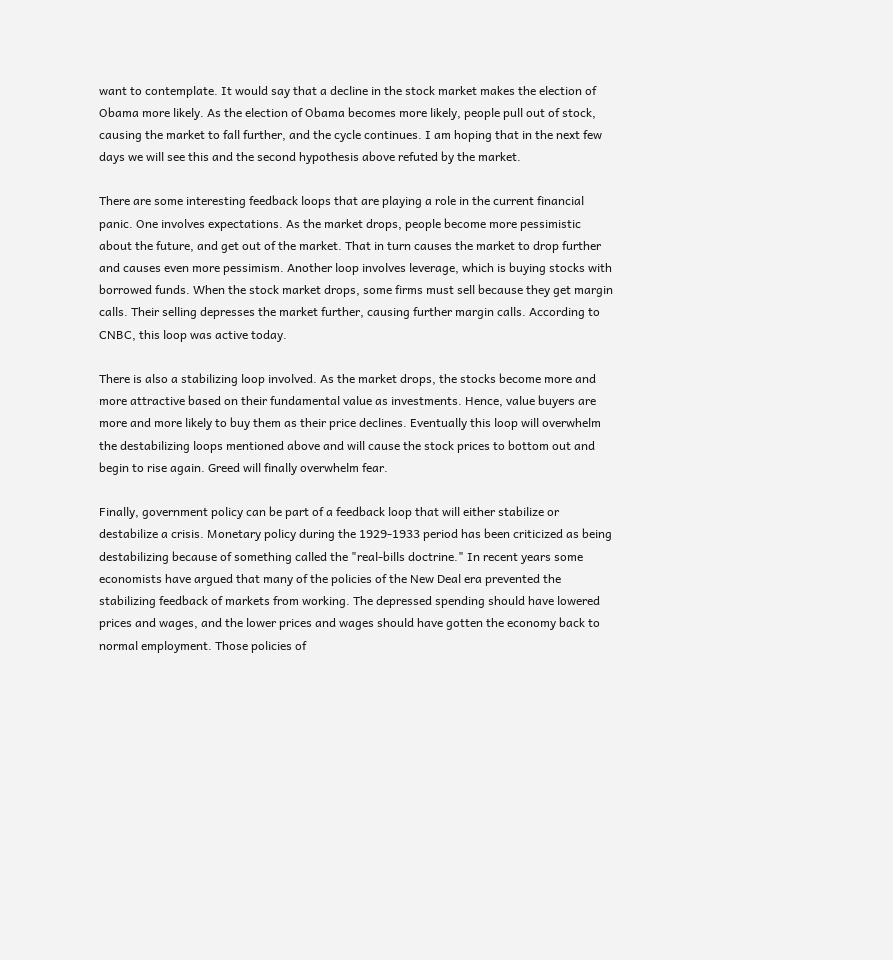want to contemplate. It would say that a decline in the stock market makes the election of Obama more likely. As the election of Obama becomes more likely, people pull out of stock, causing the market to fall further, and the cycle continues. I am hoping that in the next few days we will see this and the second hypothesis above refuted by the market.

There are some interesting feedback loops that are playing a role in the current financial panic. One involves expectations. As the market drops, people become more pessimistic about the future, and get out of the market. That in turn causes the market to drop further and causes even more pessimism. Another loop involves leverage, which is buying stocks with borrowed funds. When the stock market drops, some firms must sell because they get margin calls. Their selling depresses the market further, causing further margin calls. According to CNBC, this loop was active today.

There is also a stabilizing loop involved. As the market drops, the stocks become more and more attractive based on their fundamental value as investments. Hence, value buyers are more and more likely to buy them as their price declines. Eventually this loop will overwhelm the destabilizing loops mentioned above and will cause the stock prices to bottom out and begin to rise again. Greed will finally overwhelm fear.

Finally, government policy can be part of a feedback loop that will either stabilize or destabilize a crisis. Monetary policy during the 1929-1933 period has been criticized as being destabilizing because of something called the "real-bills doctrine." In recent years some economists have argued that many of the policies of the New Deal era prevented the stabilizing feedback of markets from working. The depressed spending should have lowered prices and wages, and the lower prices and wages should have gotten the economy back to normal employment. Those policies of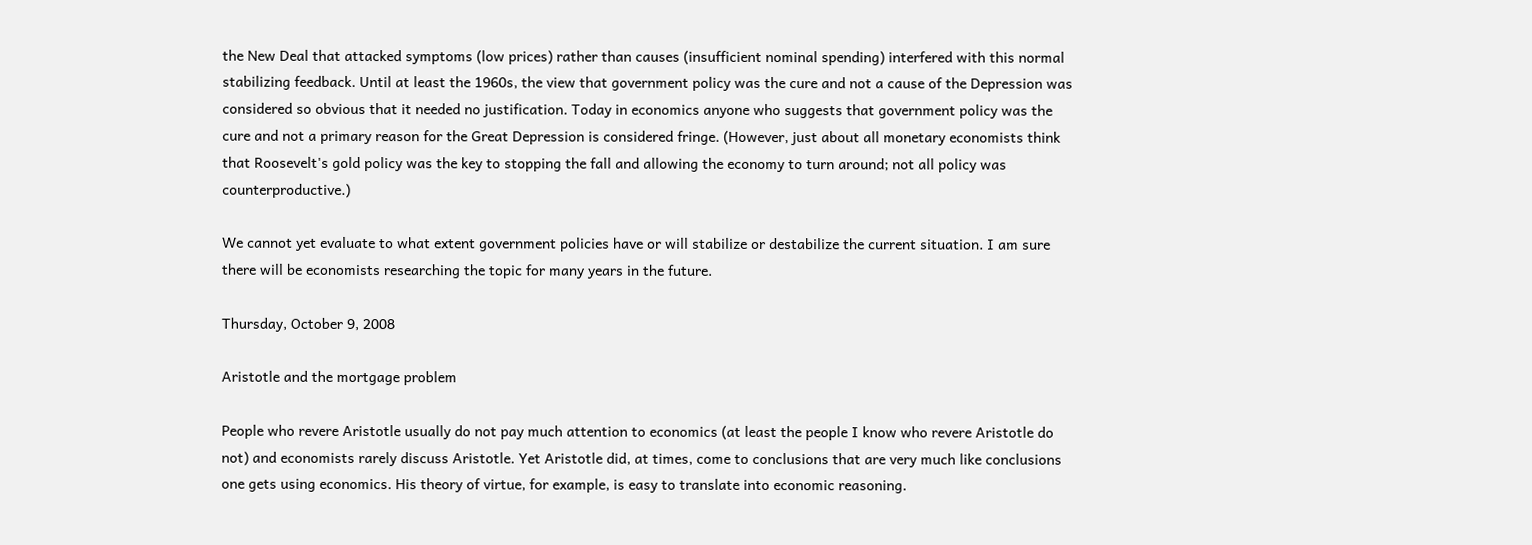the New Deal that attacked symptoms (low prices) rather than causes (insufficient nominal spending) interfered with this normal stabilizing feedback. Until at least the 1960s, the view that government policy was the cure and not a cause of the Depression was considered so obvious that it needed no justification. Today in economics anyone who suggests that government policy was the cure and not a primary reason for the Great Depression is considered fringe. (However, just about all monetary economists think that Roosevelt's gold policy was the key to stopping the fall and allowing the economy to turn around; not all policy was counterproductive.)

We cannot yet evaluate to what extent government policies have or will stabilize or destabilize the current situation. I am sure there will be economists researching the topic for many years in the future.

Thursday, October 9, 2008

Aristotle and the mortgage problem

People who revere Aristotle usually do not pay much attention to economics (at least the people I know who revere Aristotle do not) and economists rarely discuss Aristotle. Yet Aristotle did, at times, come to conclusions that are very much like conclusions one gets using economics. His theory of virtue, for example, is easy to translate into economic reasoning.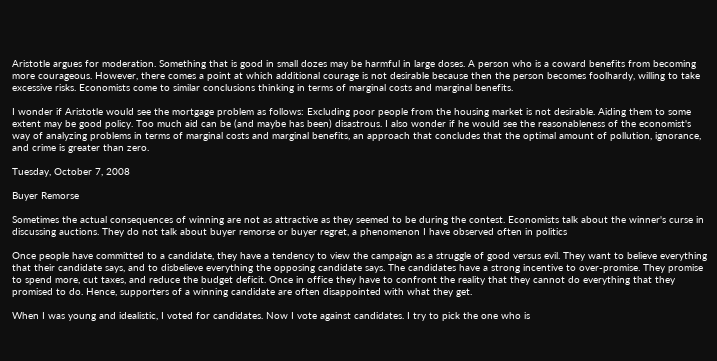Aristotle argues for moderation. Something that is good in small dozes may be harmful in large doses. A person who is a coward benefits from becoming more courageous. However, there comes a point at which additional courage is not desirable because then the person becomes foolhardy, willing to take excessive risks. Economists come to similar conclusions thinking in terms of marginal costs and marginal benefits.

I wonder if Aristotle would see the mortgage problem as follows: Excluding poor people from the housing market is not desirable. Aiding them to some extent may be good policy. Too much aid can be (and maybe has been) disastrous. I also wonder if he would see the reasonableness of the economist's way of analyzing problems in terms of marginal costs and marginal benefits, an approach that concludes that the optimal amount of pollution, ignorance, and crime is greater than zero.

Tuesday, October 7, 2008

Buyer Remorse

Sometimes the actual consequences of winning are not as attractive as they seemed to be during the contest. Economists talk about the winner's curse in discussing auctions. They do not talk about buyer remorse or buyer regret, a phenomenon I have observed often in politics

Once people have committed to a candidate, they have a tendency to view the campaign as a struggle of good versus evil. They want to believe everything that their candidate says, and to disbelieve everything the opposing candidate says. The candidates have a strong incentive to over-promise. They promise to spend more, cut taxes, and reduce the budget deficit. Once in office they have to confront the reality that they cannot do everything that they promised to do. Hence, supporters of a winning candidate are often disappointed with what they get.

When I was young and idealistic, I voted for candidates. Now I vote against candidates. I try to pick the one who is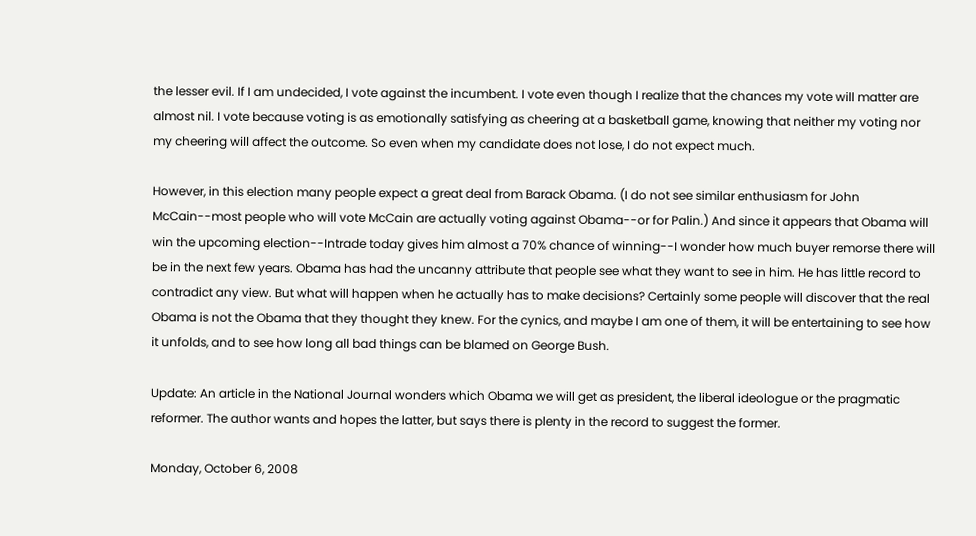the lesser evil. If I am undecided, I vote against the incumbent. I vote even though I realize that the chances my vote will matter are almost nil. I vote because voting is as emotionally satisfying as cheering at a basketball game, knowing that neither my voting nor my cheering will affect the outcome. So even when my candidate does not lose, I do not expect much.

However, in this election many people expect a great deal from Barack Obama. (I do not see similar enthusiasm for John McCain--most people who will vote McCain are actually voting against Obama--or for Palin.) And since it appears that Obama will win the upcoming election--Intrade today gives him almost a 70% chance of winning--I wonder how much buyer remorse there will be in the next few years. Obama has had the uncanny attribute that people see what they want to see in him. He has little record to contradict any view. But what will happen when he actually has to make decisions? Certainly some people will discover that the real Obama is not the Obama that they thought they knew. For the cynics, and maybe I am one of them, it will be entertaining to see how it unfolds, and to see how long all bad things can be blamed on George Bush.

Update: An article in the National Journal wonders which Obama we will get as president, the liberal ideologue or the pragmatic reformer. The author wants and hopes the latter, but says there is plenty in the record to suggest the former.

Monday, October 6, 2008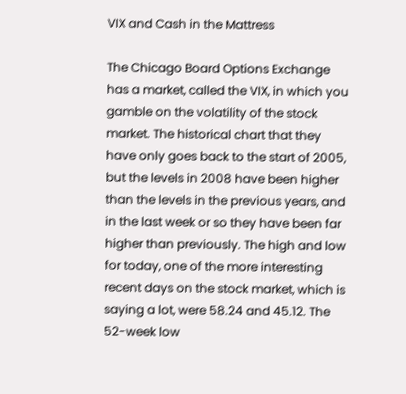VIX and Cash in the Mattress

The Chicago Board Options Exchange has a market, called the VIX, in which you gamble on the volatility of the stock market. The historical chart that they have only goes back to the start of 2005, but the levels in 2008 have been higher than the levels in the previous years, and in the last week or so they have been far higher than previously. The high and low for today, one of the more interesting recent days on the stock market, which is saying a lot, were 58.24 and 45.12. The 52-week low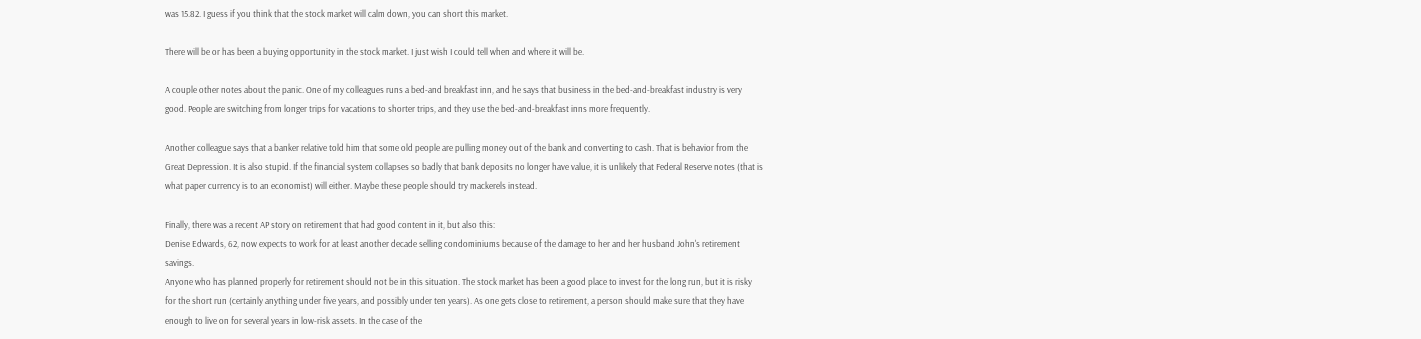was 15.82. I guess if you think that the stock market will calm down, you can short this market.

There will be or has been a buying opportunity in the stock market. I just wish I could tell when and where it will be.

A couple other notes about the panic. One of my colleagues runs a bed-and breakfast inn, and he says that business in the bed-and-breakfast industry is very good. People are switching from longer trips for vacations to shorter trips, and they use the bed-and-breakfast inns more frequently.

Another colleague says that a banker relative told him that some old people are pulling money out of the bank and converting to cash. That is behavior from the Great Depression. It is also stupid. If the financial system collapses so badly that bank deposits no longer have value, it is unlikely that Federal Reserve notes (that is what paper currency is to an economist) will either. Maybe these people should try mackerels instead.

Finally, there was a recent AP story on retirement that had good content in it, but also this:
Denise Edwards, 62, now expects to work for at least another decade selling condominiums because of the damage to her and her husband John's retirement savings.
Anyone who has planned properly for retirement should not be in this situation. The stock market has been a good place to invest for the long run, but it is risky for the short run (certainly anything under five years, and possibly under ten years). As one gets close to retirement, a person should make sure that they have enough to live on for several years in low-risk assets. In the case of the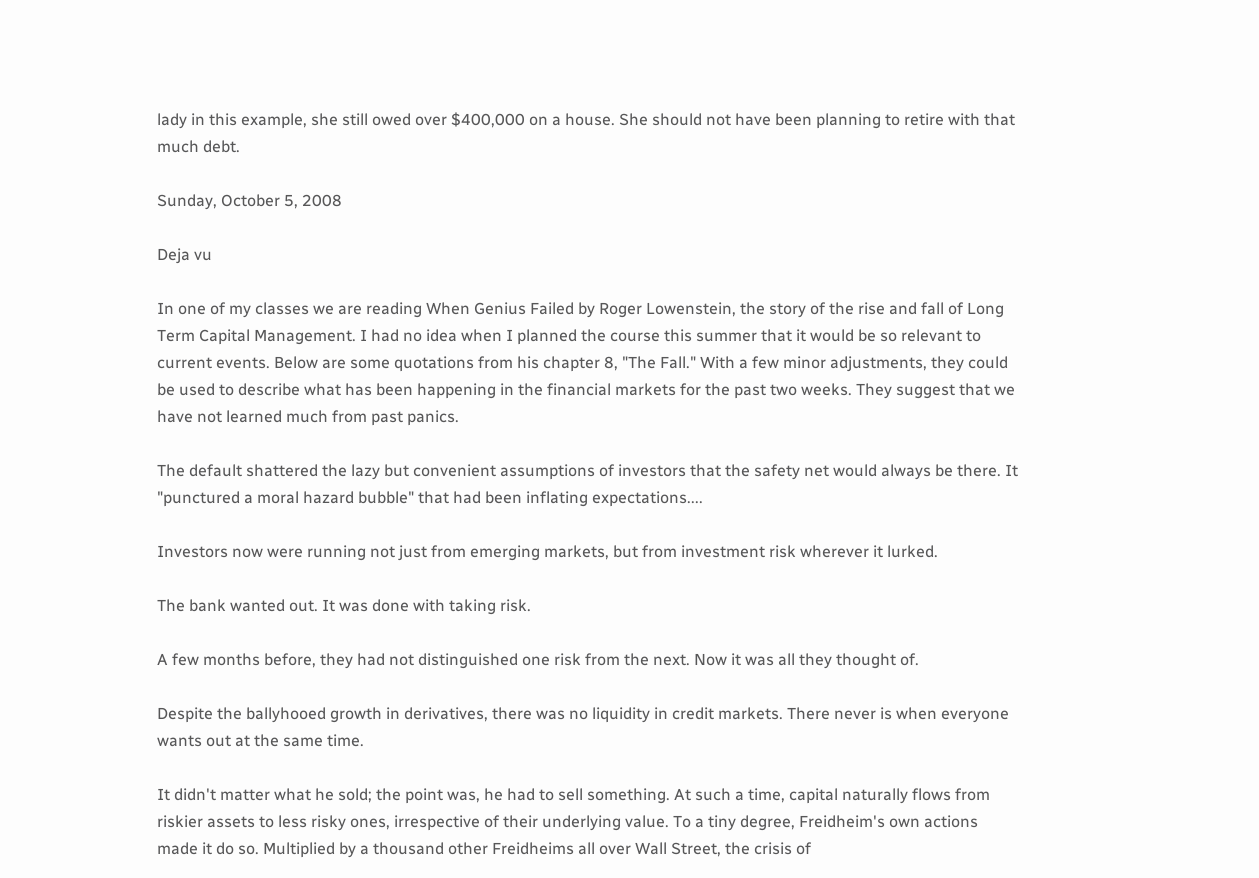lady in this example, she still owed over $400,000 on a house. She should not have been planning to retire with that much debt.

Sunday, October 5, 2008

Deja vu

In one of my classes we are reading When Genius Failed by Roger Lowenstein, the story of the rise and fall of Long Term Capital Management. I had no idea when I planned the course this summer that it would be so relevant to current events. Below are some quotations from his chapter 8, "The Fall." With a few minor adjustments, they could be used to describe what has been happening in the financial markets for the past two weeks. They suggest that we have not learned much from past panics.

The default shattered the lazy but convenient assumptions of investors that the safety net would always be there. It "punctured a moral hazard bubble" that had been inflating expectations....

Investors now were running not just from emerging markets, but from investment risk wherever it lurked.

The bank wanted out. It was done with taking risk.

A few months before, they had not distinguished one risk from the next. Now it was all they thought of.

Despite the ballyhooed growth in derivatives, there was no liquidity in credit markets. There never is when everyone wants out at the same time.

It didn't matter what he sold; the point was, he had to sell something. At such a time, capital naturally flows from riskier assets to less risky ones, irrespective of their underlying value. To a tiny degree, Freidheim's own actions made it do so. Multiplied by a thousand other Freidheims all over Wall Street, the crisis of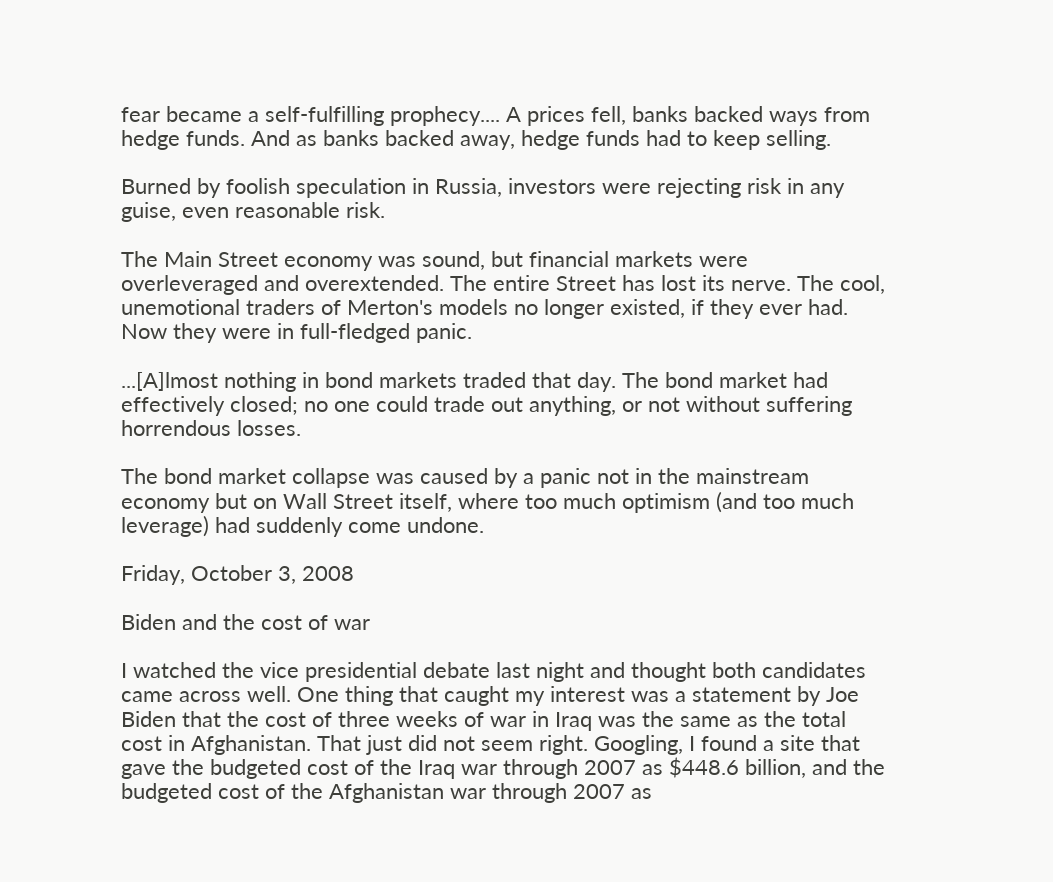fear became a self-fulfilling prophecy.... A prices fell, banks backed ways from hedge funds. And as banks backed away, hedge funds had to keep selling.

Burned by foolish speculation in Russia, investors were rejecting risk in any guise, even reasonable risk.

The Main Street economy was sound, but financial markets were overleveraged and overextended. The entire Street has lost its nerve. The cool, unemotional traders of Merton's models no longer existed, if they ever had. Now they were in full-fledged panic.

...[A]lmost nothing in bond markets traded that day. The bond market had effectively closed; no one could trade out anything, or not without suffering horrendous losses.

The bond market collapse was caused by a panic not in the mainstream economy but on Wall Street itself, where too much optimism (and too much leverage) had suddenly come undone.

Friday, October 3, 2008

Biden and the cost of war

I watched the vice presidential debate last night and thought both candidates came across well. One thing that caught my interest was a statement by Joe Biden that the cost of three weeks of war in Iraq was the same as the total cost in Afghanistan. That just did not seem right. Googling, I found a site that gave the budgeted cost of the Iraq war through 2007 as $448.6 billion, and the budgeted cost of the Afghanistan war through 2007 as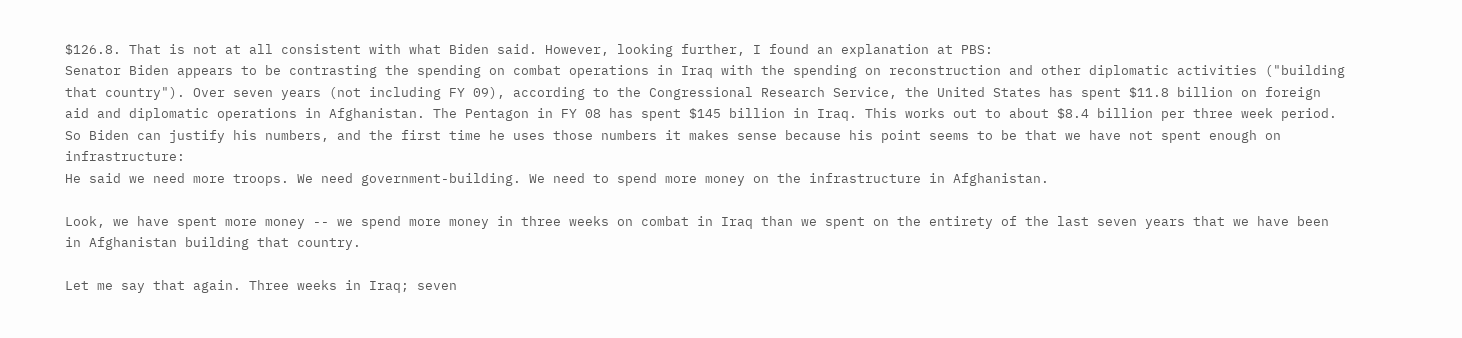$126.8. That is not at all consistent with what Biden said. However, looking further, I found an explanation at PBS:
Senator Biden appears to be contrasting the spending on combat operations in Iraq with the spending on reconstruction and other diplomatic activities ("building that country"). Over seven years (not including FY 09), according to the Congressional Research Service, the United States has spent $11.8 billion on foreign aid and diplomatic operations in Afghanistan. The Pentagon in FY 08 has spent $145 billion in Iraq. This works out to about $8.4 billion per three week period.
So Biden can justify his numbers, and the first time he uses those numbers it makes sense because his point seems to be that we have not spent enough on infrastructure:
He said we need more troops. We need government-building. We need to spend more money on the infrastructure in Afghanistan.

Look, we have spent more money -- we spend more money in three weeks on combat in Iraq than we spent on the entirety of the last seven years that we have been in Afghanistan building that country.

Let me say that again. Three weeks in Iraq; seven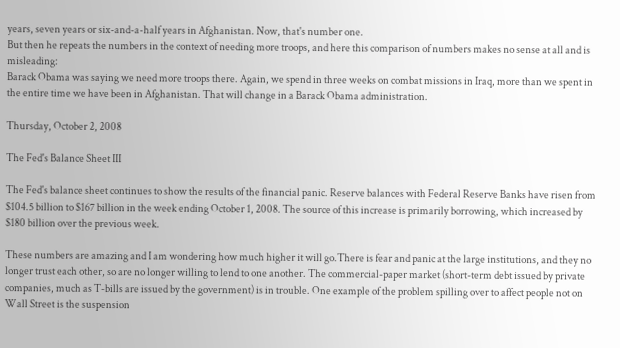years, seven years or six-and-a-half years in Afghanistan. Now, that's number one.
But then he repeats the numbers in the context of needing more troops, and here this comparison of numbers makes no sense at all and is misleading:
Barack Obama was saying we need more troops there. Again, we spend in three weeks on combat missions in Iraq, more than we spent in the entire time we have been in Afghanistan. That will change in a Barack Obama administration.

Thursday, October 2, 2008

The Fed's Balance Sheet III

The Fed's balance sheet continues to show the results of the financial panic. Reserve balances with Federal Reserve Banks have risen from $104.5 billion to $167 billion in the week ending October 1, 2008. The source of this increase is primarily borrowing, which increased by $180 billion over the previous week.

These numbers are amazing and I am wondering how much higher it will go.There is fear and panic at the large institutions, and they no longer trust each other, so are no longer willing to lend to one another. The commercial-paper market (short-term debt issued by private companies, much as T-bills are issued by the government) is in trouble. One example of the problem spilling over to affect people not on Wall Street is the suspension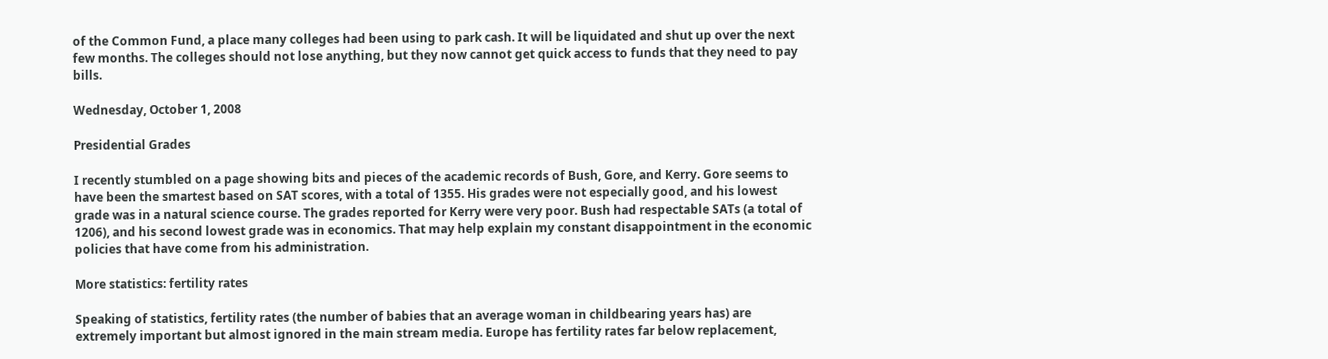of the Common Fund, a place many colleges had been using to park cash. It will be liquidated and shut up over the next few months. The colleges should not lose anything, but they now cannot get quick access to funds that they need to pay bills.

Wednesday, October 1, 2008

Presidential Grades

I recently stumbled on a page showing bits and pieces of the academic records of Bush, Gore, and Kerry. Gore seems to have been the smartest based on SAT scores, with a total of 1355. His grades were not especially good, and his lowest grade was in a natural science course. The grades reported for Kerry were very poor. Bush had respectable SATs (a total of 1206), and his second lowest grade was in economics. That may help explain my constant disappointment in the economic policies that have come from his administration.

More statistics: fertility rates

Speaking of statistics, fertility rates (the number of babies that an average woman in childbearing years has) are extremely important but almost ignored in the main stream media. Europe has fertility rates far below replacement,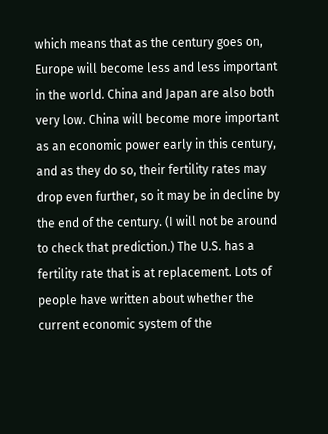which means that as the century goes on, Europe will become less and less important in the world. China and Japan are also both very low. China will become more important as an economic power early in this century, and as they do so, their fertility rates may drop even further, so it may be in decline by the end of the century. (I will not be around to check that prediction.) The U.S. has a fertility rate that is at replacement. Lots of people have written about whether the current economic system of the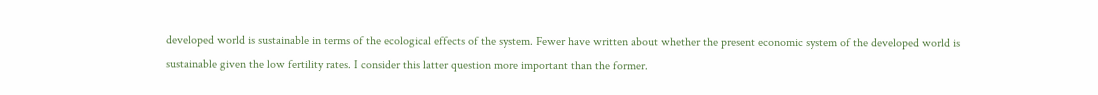developed world is sustainable in terms of the ecological effects of the system. Fewer have written about whether the present economic system of the developed world is sustainable given the low fertility rates. I consider this latter question more important than the former.